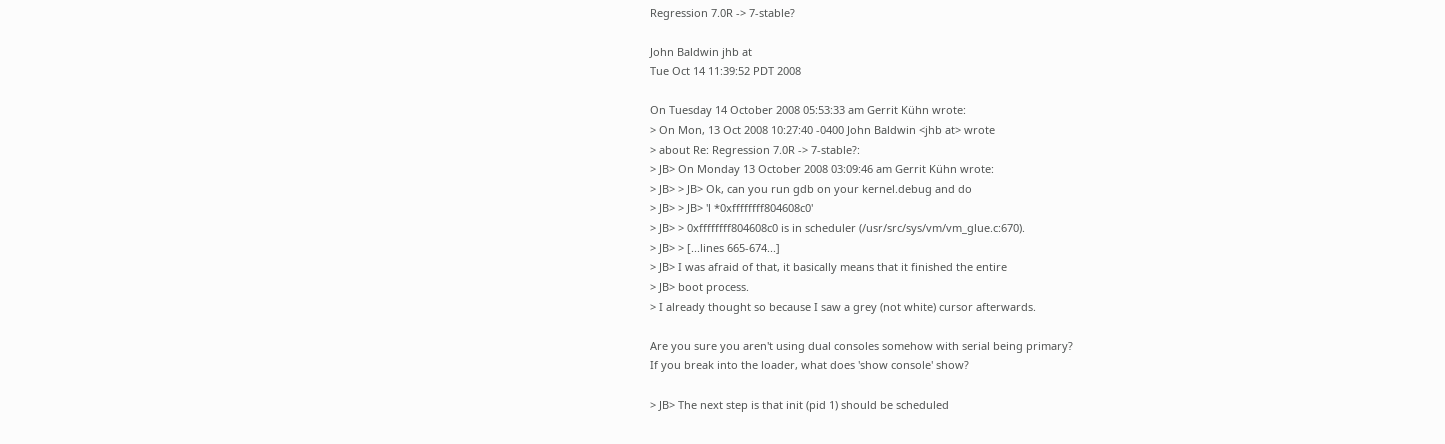Regression 7.0R -> 7-stable?

John Baldwin jhb at
Tue Oct 14 11:39:52 PDT 2008

On Tuesday 14 October 2008 05:53:33 am Gerrit Kühn wrote:
> On Mon, 13 Oct 2008 10:27:40 -0400 John Baldwin <jhb at> wrote
> about Re: Regression 7.0R -> 7-stable?:
> JB> On Monday 13 October 2008 03:09:46 am Gerrit Kühn wrote:
> JB> > JB> Ok, can you run gdb on your kernel.debug and do
> JB> > JB> 'l *0xffffffff804608c0'
> JB> > 0xffffffff804608c0 is in scheduler (/usr/src/sys/vm/vm_glue.c:670).
> JB> > [...lines 665-674...]
> JB> I was afraid of that, it basically means that it finished the entire
> JB> boot process.
> I already thought so because I saw a grey (not white) cursor afterwards.

Are you sure you aren't using dual consoles somehow with serial being primary?
If you break into the loader, what does 'show console' show?

> JB> The next step is that init (pid 1) should be scheduled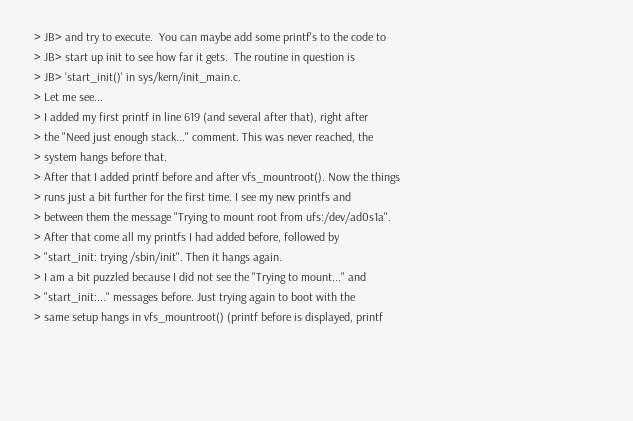> JB> and try to execute.  You can maybe add some printf's to the code to
> JB> start up init to see how far it gets.  The routine in question is
> JB> 'start_init()' in sys/kern/init_main.c.
> Let me see...
> I added my first printf in line 619 (and several after that), right after
> the "Need just enough stack..." comment. This was never reached, the
> system hangs before that.
> After that I added printf before and after vfs_mountroot(). Now the things
> runs just a bit further for the first time. I see my new printfs and
> between them the message "Trying to mount root from ufs:/dev/ad0s1a".
> After that come all my printfs I had added before, followed by
> "start_init: trying /sbin/init". Then it hangs again.
> I am a bit puzzled because I did not see the "Trying to mount..." and
> "start_init:..." messages before. Just trying again to boot with the
> same setup hangs in vfs_mountroot() (printf before is displayed, printf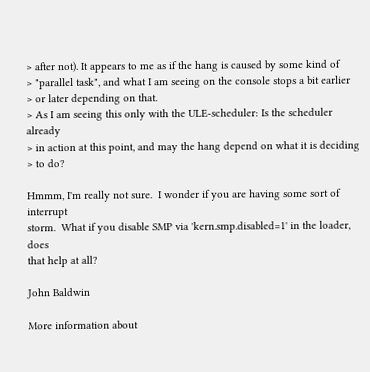> after not). It appears to me as if the hang is caused by some kind of
> "parallel task", and what I am seeing on the console stops a bit earlier
> or later depending on that.
> As I am seeing this only with the ULE-scheduler: Is the scheduler already
> in action at this point, and may the hang depend on what it is deciding
> to do?

Hmmm, I'm really not sure.  I wonder if you are having some sort of interrupt
storm.  What if you disable SMP via 'kern.smp.disabled=1' in the loader, does
that help at all?

John Baldwin

More information about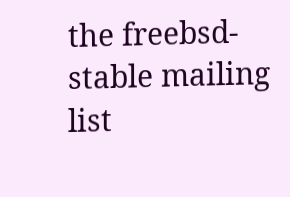the freebsd-stable mailing list